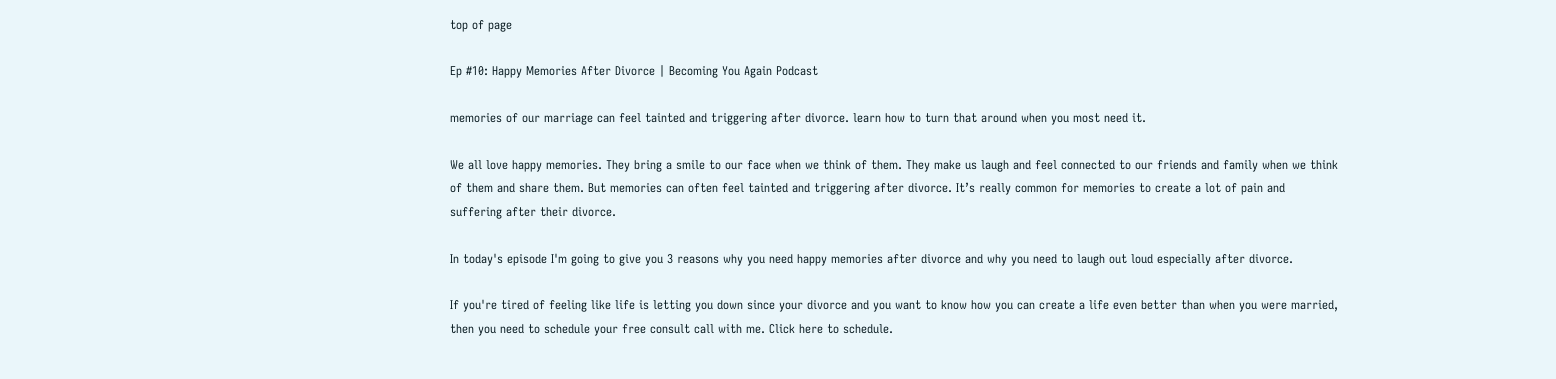top of page

Ep #10: Happy Memories After Divorce | Becoming You Again Podcast

memories of our marriage can feel tainted and triggering after divorce. learn how to turn that around when you most need it.

We all love happy memories. They bring a smile to our face when we think of them. They make us laugh and feel connected to our friends and family when we think of them and share them. But memories can often feel tainted and triggering after divorce. It’s really common for memories to create a lot of pain and suffering after their divorce.

In today's episode I'm going to give you 3 reasons why you need happy memories after divorce and why you need to laugh out loud especially after divorce.

If you're tired of feeling like life is letting you down since your divorce and you want to know how you can create a life even better than when you were married, then you need to schedule your free consult call with me. Click here to schedule.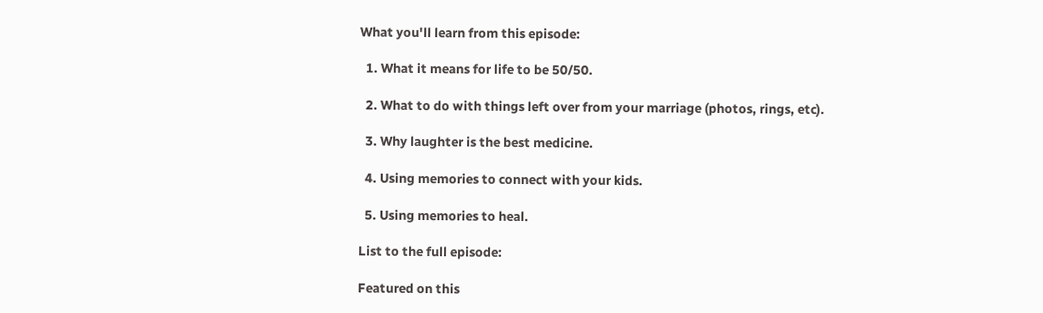What you'll learn from this episode:

  1. What it means for life to be 50/50.

  2. What to do with things left over from your marriage (photos, rings, etc).

  3. Why laughter is the best medicine.

  4. Using memories to connect with your kids.

  5. Using memories to heal.

List to the full episode:

Featured on this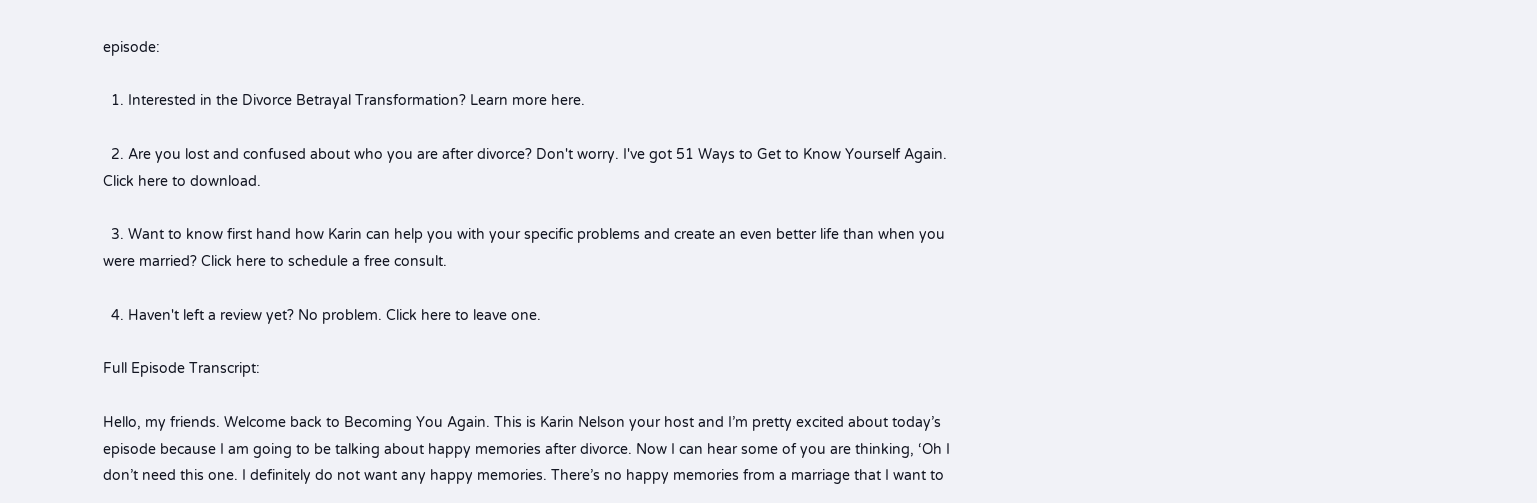episode:

  1. Interested in the Divorce Betrayal Transformation? Learn more here.

  2. Are you lost and confused about who you are after divorce? Don't worry. I've got 51 Ways to Get to Know Yourself Again. Click here to download.

  3. Want to know first hand how Karin can help you with your specific problems and create an even better life than when you were married? Click here to schedule a free consult.

  4. Haven't left a review yet? No problem. Click here to leave one.

Full Episode Transcript:

Hello, my friends. Welcome back to Becoming You Again. This is Karin Nelson your host and I’m pretty excited about today’s episode because I am going to be talking about happy memories after divorce. Now I can hear some of you are thinking, ‘Oh I don’t need this one. I definitely do not want any happy memories. There’s no happy memories from a marriage that I want to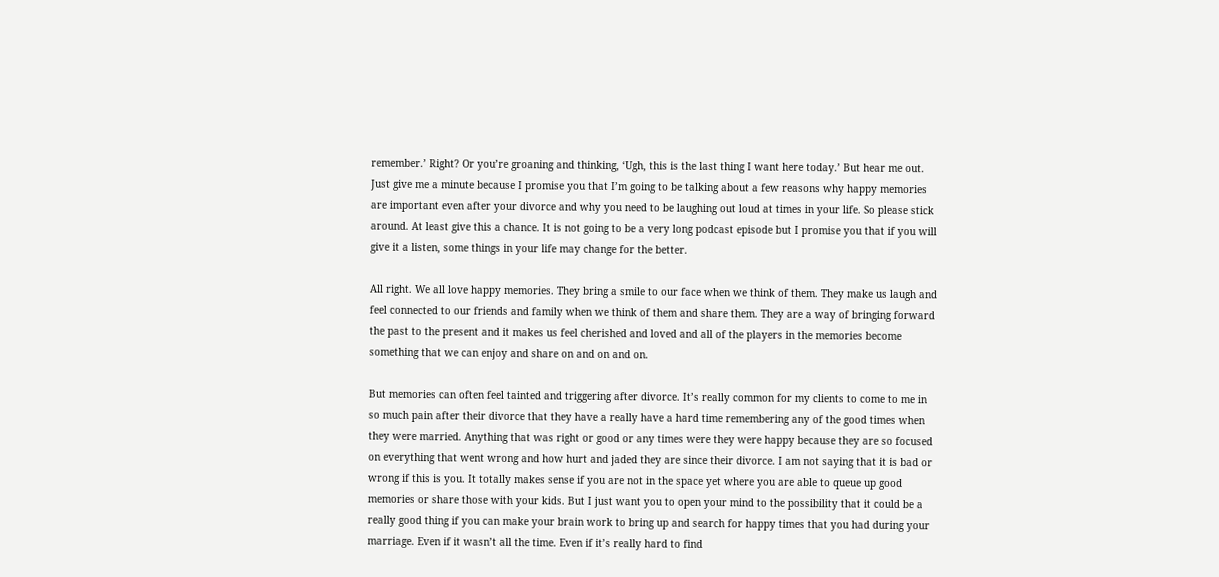remember.’ Right? Or you’re groaning and thinking, ‘Ugh, this is the last thing I want here today.’ But hear me out. Just give me a minute because I promise you that I’m going to be talking about a few reasons why happy memories are important even after your divorce and why you need to be laughing out loud at times in your life. So please stick around. At least give this a chance. It is not going to be a very long podcast episode but I promise you that if you will give it a listen, some things in your life may change for the better.

All right. We all love happy memories. They bring a smile to our face when we think of them. They make us laugh and feel connected to our friends and family when we think of them and share them. They are a way of bringing forward the past to the present and it makes us feel cherished and loved and all of the players in the memories become something that we can enjoy and share on and on and on.

But memories can often feel tainted and triggering after divorce. It’s really common for my clients to come to me in so much pain after their divorce that they have a really have a hard time remembering any of the good times when they were married. Anything that was right or good or any times were they were happy because they are so focused on everything that went wrong and how hurt and jaded they are since their divorce. I am not saying that it is bad or wrong if this is you. It totally makes sense if you are not in the space yet where you are able to queue up good memories or share those with your kids. But I just want you to open your mind to the possibility that it could be a really good thing if you can make your brain work to bring up and search for happy times that you had during your marriage. Even if it wasn’t all the time. Even if it’s really hard to find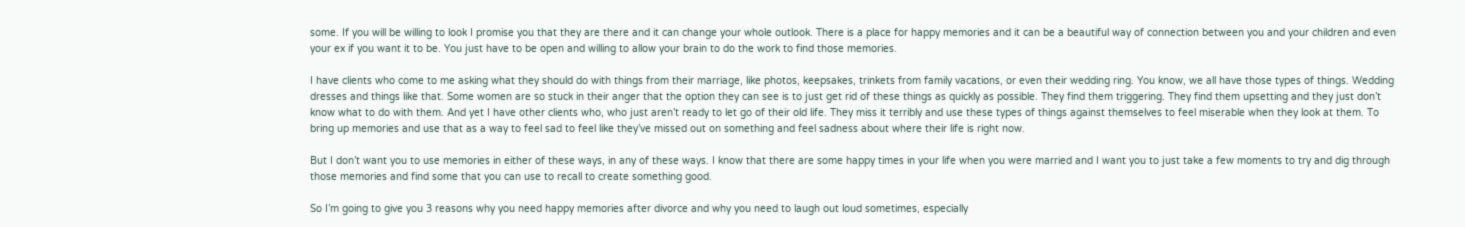some. If you will be willing to look I promise you that they are there and it can change your whole outlook. There is a place for happy memories and it can be a beautiful way of connection between you and your children and even your ex if you want it to be. You just have to be open and willing to allow your brain to do the work to find those memories.

I have clients who come to me asking what they should do with things from their marriage, like photos, keepsakes, trinkets from family vacations, or even their wedding ring. You know, we all have those types of things. Wedding dresses and things like that. Some women are so stuck in their anger that the option they can see is to just get rid of these things as quickly as possible. They find them triggering. They find them upsetting and they just don’t know what to do with them. And yet I have other clients who, who just aren’t ready to let go of their old life. They miss it terribly and use these types of things against themselves to feel miserable when they look at them. To bring up memories and use that as a way to feel sad to feel like they’ve missed out on something and feel sadness about where their life is right now.

But I don’t want you to use memories in either of these ways, in any of these ways. I know that there are some happy times in your life when you were married and I want you to just take a few moments to try and dig through those memories and find some that you can use to recall to create something good.

So I’m going to give you 3 reasons why you need happy memories after divorce and why you need to laugh out loud sometimes, especially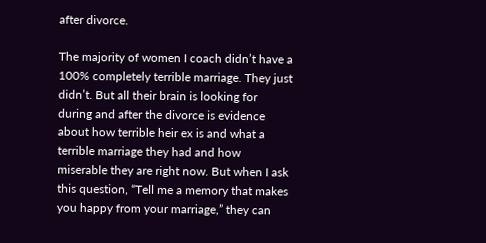after divorce.

The majority of women I coach didn’t have a 100% completely terrible marriage. They just didn’t. But all their brain is looking for during and after the divorce is evidence about how terrible heir ex is and what a terrible marriage they had and how miserable they are right now. But when I ask this question, “Tell me a memory that makes you happy from your marriage,” they can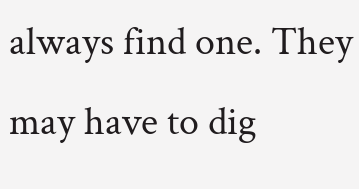always find one. They may have to dig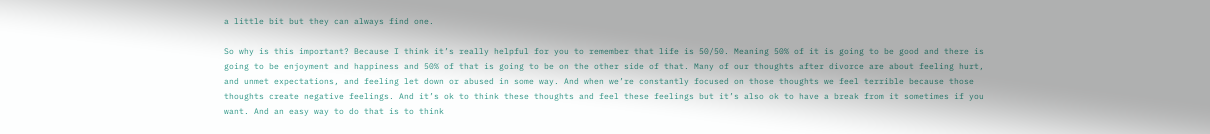a little bit but they can always find one.

So why is this important? Because I think it’s really helpful for you to remember that life is 50/50. Meaning 50% of it is going to be good and there is going to be enjoyment and happiness and 50% of that is going to be on the other side of that. Many of our thoughts after divorce are about feeling hurt, and unmet expectations, and feeling let down or abused in some way. And when we’re constantly focused on those thoughts we feel terrible because those thoughts create negative feelings. And it’s ok to think these thoughts and feel these feelings but it’s also ok to have a break from it sometimes if you want. And an easy way to do that is to think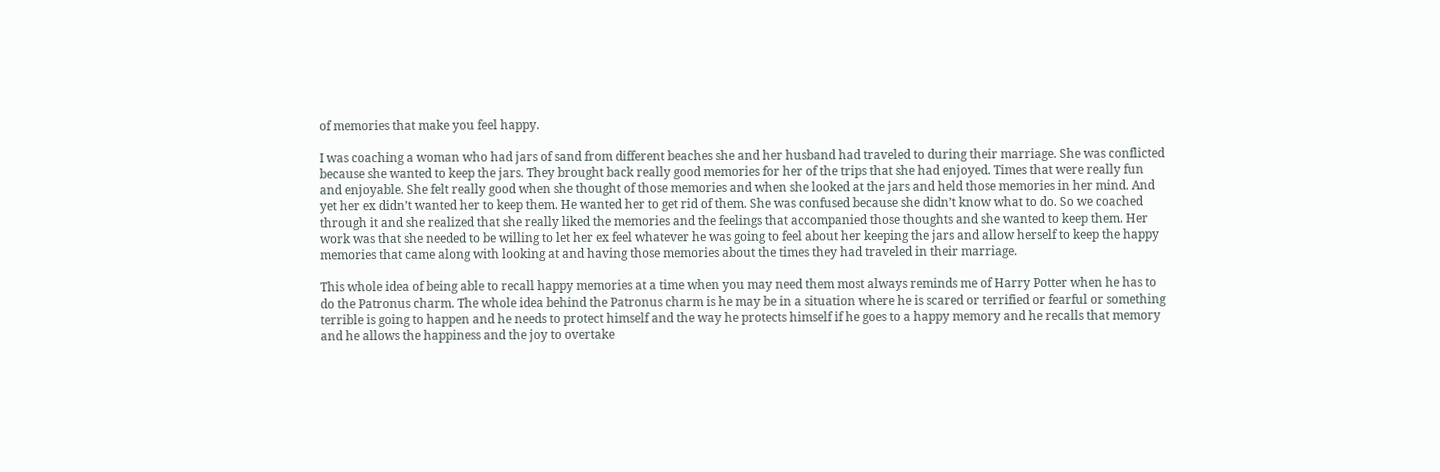of memories that make you feel happy.

I was coaching a woman who had jars of sand from different beaches she and her husband had traveled to during their marriage. She was conflicted because she wanted to keep the jars. They brought back really good memories for her of the trips that she had enjoyed. Times that were really fun and enjoyable. She felt really good when she thought of those memories and when she looked at the jars and held those memories in her mind. And yet her ex didn’t wanted her to keep them. He wanted her to get rid of them. She was confused because she didn’t know what to do. So we coached through it and she realized that she really liked the memories and the feelings that accompanied those thoughts and she wanted to keep them. Her work was that she needed to be willing to let her ex feel whatever he was going to feel about her keeping the jars and allow herself to keep the happy memories that came along with looking at and having those memories about the times they had traveled in their marriage.

This whole idea of being able to recall happy memories at a time when you may need them most always reminds me of Harry Potter when he has to do the Patronus charm. The whole idea behind the Patronus charm is he may be in a situation where he is scared or terrified or fearful or something terrible is going to happen and he needs to protect himself and the way he protects himself if he goes to a happy memory and he recalls that memory and he allows the happiness and the joy to overtake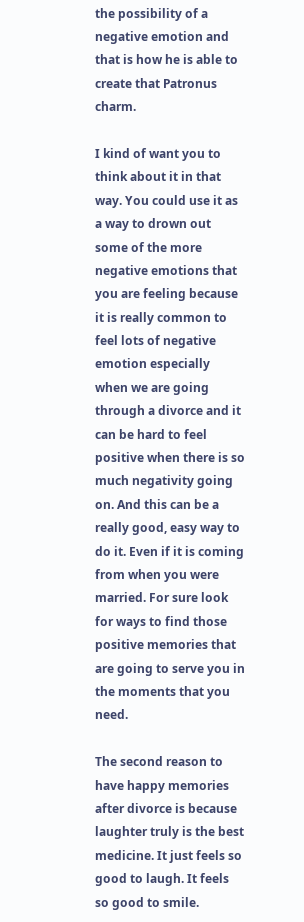the possibility of a negative emotion and that is how he is able to create that Patronus charm.

I kind of want you to think about it in that way. You could use it as a way to drown out some of the more negative emotions that you are feeling because it is really common to feel lots of negative emotion especially when we are going through a divorce and it can be hard to feel positive when there is so much negativity going on. And this can be a really good, easy way to do it. Even if it is coming from when you were married. For sure look for ways to find those positive memories that are going to serve you in the moments that you need.

The second reason to have happy memories after divorce is because laughter truly is the best medicine. It just feels so good to laugh. It feels so good to smile.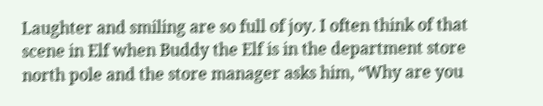Laughter and smiling are so full of joy. I often think of that scene in Elf when Buddy the Elf is in the department store north pole and the store manager asks him, “Why are you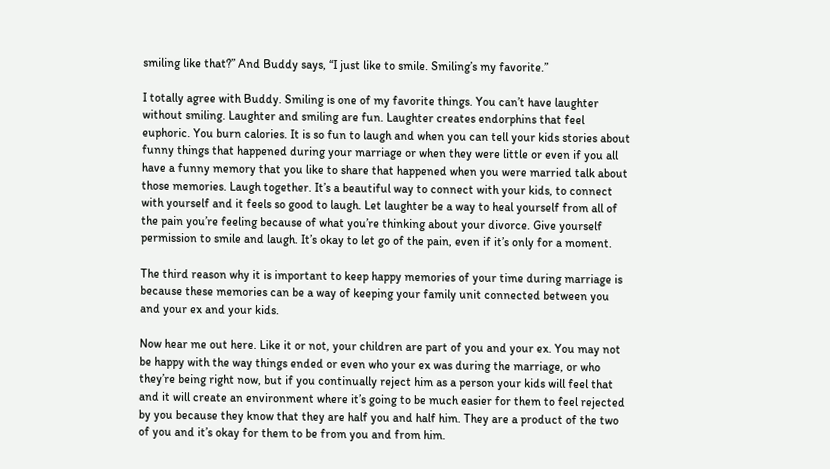smiling like that?” And Buddy says, “I just like to smile. Smiling’s my favorite.”

I totally agree with Buddy. Smiling is one of my favorite things. You can’t have laughter without smiling. Laughter and smiling are fun. Laughter creates endorphins that feel euphoric. You burn calories. It is so fun to laugh and when you can tell your kids stories about funny things that happened during your marriage or when they were little or even if you all have a funny memory that you like to share that happened when you were married talk about those memories. Laugh together. It’s a beautiful way to connect with your kids, to connect with yourself and it feels so good to laugh. Let laughter be a way to heal yourself from all of the pain you’re feeling because of what you’re thinking about your divorce. Give yourself permission to smile and laugh. It’s okay to let go of the pain, even if it’s only for a moment.

The third reason why it is important to keep happy memories of your time during marriage is because these memories can be a way of keeping your family unit connected between you and your ex and your kids.

Now hear me out here. Like it or not, your children are part of you and your ex. You may not be happy with the way things ended or even who your ex was during the marriage, or who they’re being right now, but if you continually reject him as a person your kids will feel that and it will create an environment where it’s going to be much easier for them to feel rejected by you because they know that they are half you and half him. They are a product of the two of you and it’s okay for them to be from you and from him.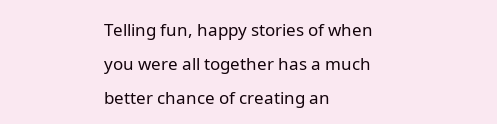Telling fun, happy stories of when you were all together has a much better chance of creating an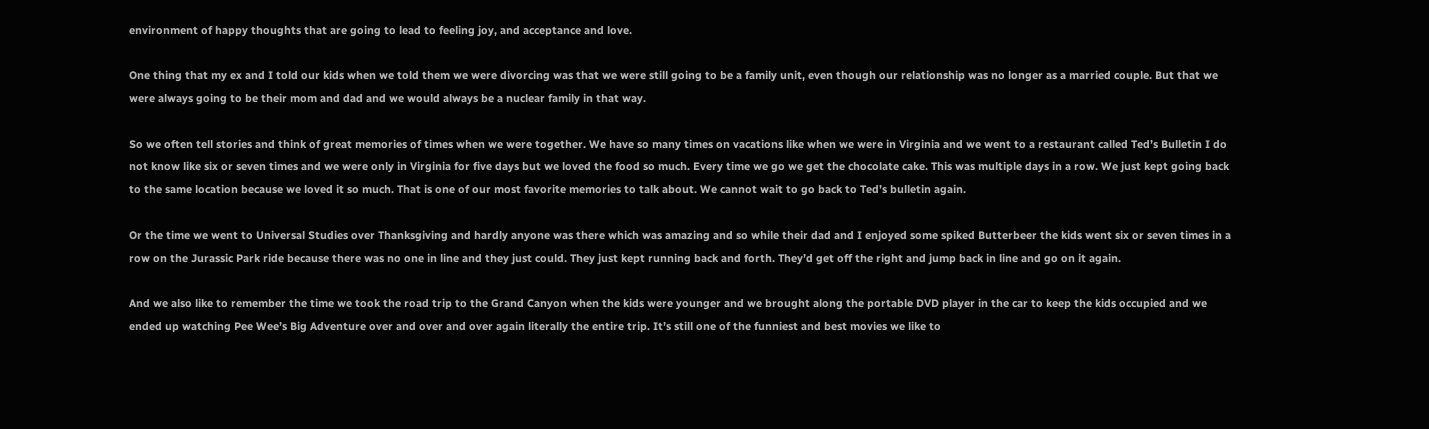environment of happy thoughts that are going to lead to feeling joy, and acceptance and love.

One thing that my ex and I told our kids when we told them we were divorcing was that we were still going to be a family unit, even though our relationship was no longer as a married couple. But that we were always going to be their mom and dad and we would always be a nuclear family in that way.

So we often tell stories and think of great memories of times when we were together. We have so many times on vacations like when we were in Virginia and we went to a restaurant called Ted’s Bulletin I do not know like six or seven times and we were only in Virginia for five days but we loved the food so much. Every time we go we get the chocolate cake. This was multiple days in a row. We just kept going back to the same location because we loved it so much. That is one of our most favorite memories to talk about. We cannot wait to go back to Ted’s bulletin again.

Or the time we went to Universal Studies over Thanksgiving and hardly anyone was there which was amazing and so while their dad and I enjoyed some spiked Butterbeer the kids went six or seven times in a row on the Jurassic Park ride because there was no one in line and they just could. They just kept running back and forth. They’d get off the right and jump back in line and go on it again.

And we also like to remember the time we took the road trip to the Grand Canyon when the kids were younger and we brought along the portable DVD player in the car to keep the kids occupied and we ended up watching Pee Wee’s Big Adventure over and over and over again literally the entire trip. It’s still one of the funniest and best movies we like to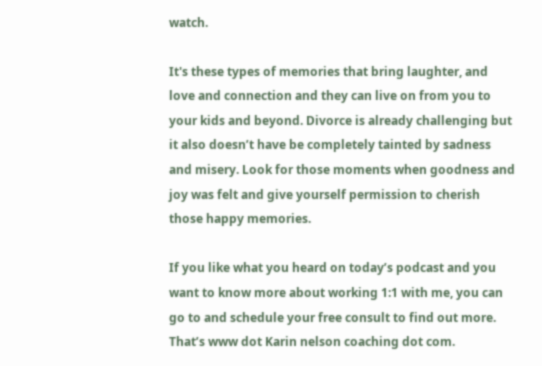watch.

It's these types of memories that bring laughter, and love and connection and they can live on from you to your kids and beyond. Divorce is already challenging but it also doesn’t have be completely tainted by sadness and misery. Look for those moments when goodness and joy was felt and give yourself permission to cherish those happy memories.

If you like what you heard on today’s podcast and you want to know more about working 1:1 with me, you can go to and schedule your free consult to find out more. That’s www dot Karin nelson coaching dot com.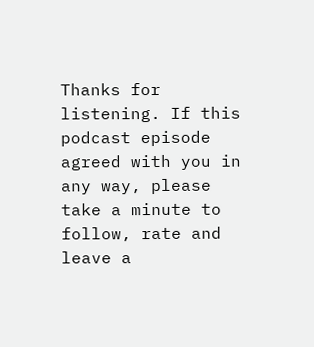Thanks for listening. If this podcast episode agreed with you in any way, please take a minute to follow, rate and leave a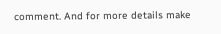comment. And for more details make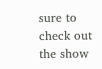sure to check out the show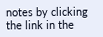notes by clicking the link in the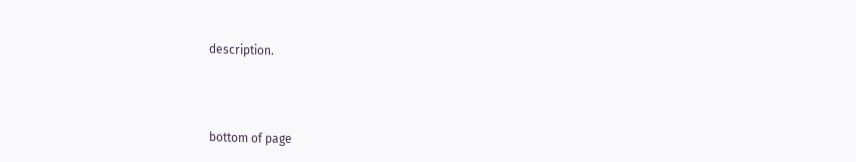description.



bottom of page